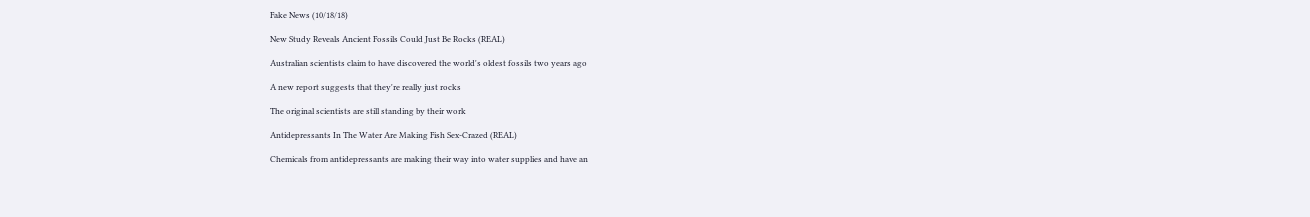Fake News (10/18/18)

New Study Reveals Ancient Fossils Could Just Be Rocks (REAL)

Australian scientists claim to have discovered the world's oldest fossils two years ago

A new report suggests that they're really just rocks

The original scientists are still standing by their work

Antidepressants In The Water Are Making Fish Sex-Crazed (REAL)

Chemicals from antidepressants are making their way into water supplies and have an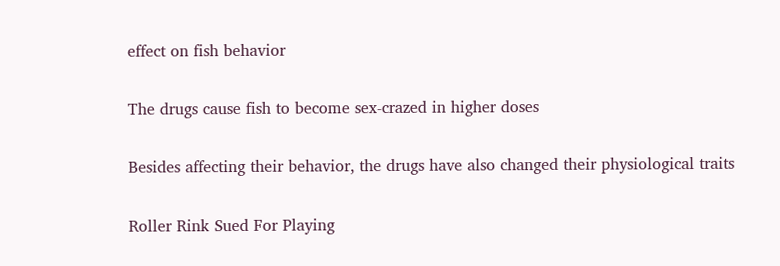effect on fish behavior

The drugs cause fish to become sex-crazed in higher doses

Besides affecting their behavior, the drugs have also changed their physiological traits

Roller Rink Sued For Playing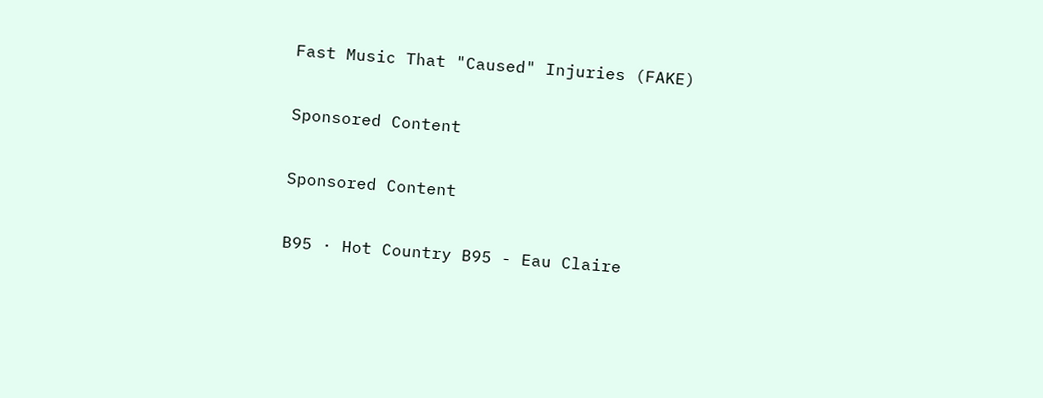Fast Music That "Caused" Injuries (FAKE)

Sponsored Content

Sponsored Content

B95 · Hot Country B95 - Eau Claire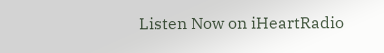Listen Now on iHeartRadio